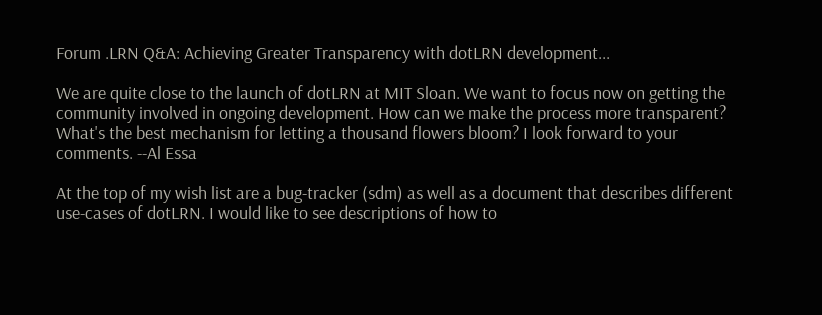Forum .LRN Q&A: Achieving Greater Transparency with dotLRN development...

We are quite close to the launch of dotLRN at MIT Sloan. We want to focus now on getting the community involved in ongoing development. How can we make the process more transparent? What's the best mechanism for letting a thousand flowers bloom? I look forward to your comments. --Al Essa

At the top of my wish list are a bug-tracker (sdm) as well as a document that describes different use-cases of dotLRN. I would like to see descriptions of how to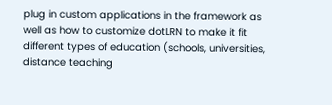plug in custom applications in the framework as well as how to customize dotLRN to make it fit different types of education (schools, universities, distance teaching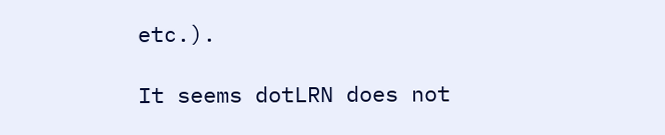etc.).

It seems dotLRN does not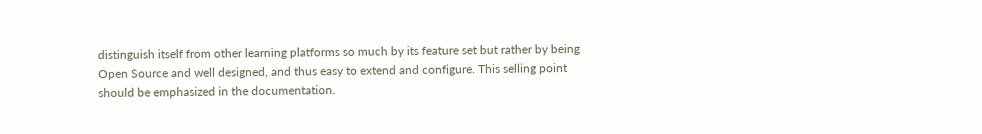distinguish itself from other learning platforms so much by its feature set but rather by being Open Source and well designed, and thus easy to extend and configure. This selling point should be emphasized in the documentation.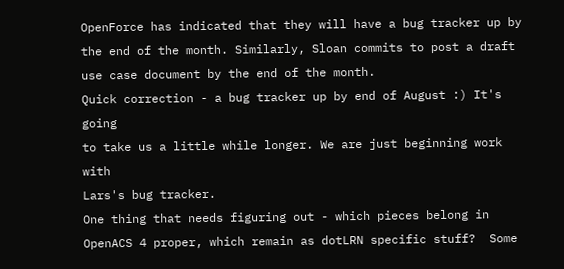OpenForce has indicated that they will have a bug tracker up by the end of the month. Similarly, Sloan commits to post a draft use case document by the end of the month.
Quick correction - a bug tracker up by end of August :) It's going
to take us a little while longer. We are just beginning work with
Lars's bug tracker.
One thing that needs figuring out - which pieces belong in OpenACS 4 proper, which remain as dotLRN specific stuff?  Some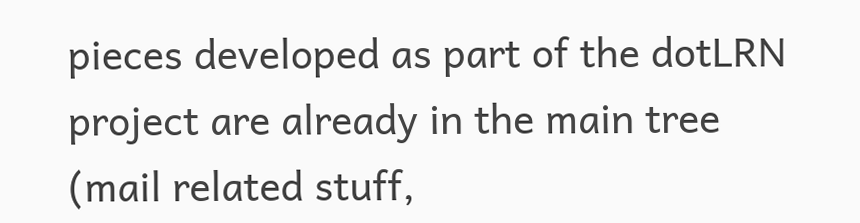pieces developed as part of the dotLRN project are already in the main tree (mail related stuff,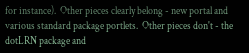for instance).  Other pieces clearly belong - new portal and various standard package portlets.  Other pieces don't - the dotLRN package and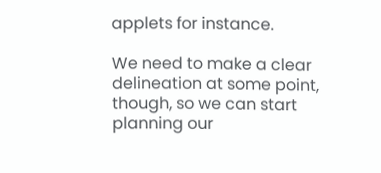applets for instance.

We need to make a clear delineation at some point, though, so we can start planning our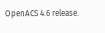OpenACS 4.6 release.